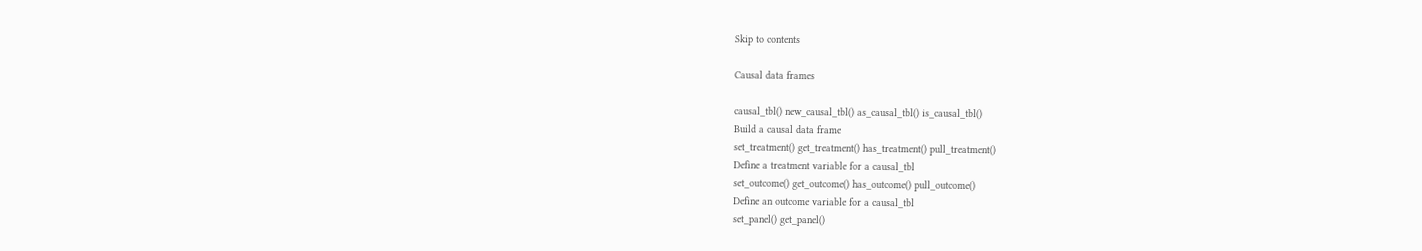Skip to contents

Causal data frames

causal_tbl() new_causal_tbl() as_causal_tbl() is_causal_tbl()
Build a causal data frame
set_treatment() get_treatment() has_treatment() pull_treatment()
Define a treatment variable for a causal_tbl
set_outcome() get_outcome() has_outcome() pull_outcome()
Define an outcome variable for a causal_tbl
set_panel() get_panel()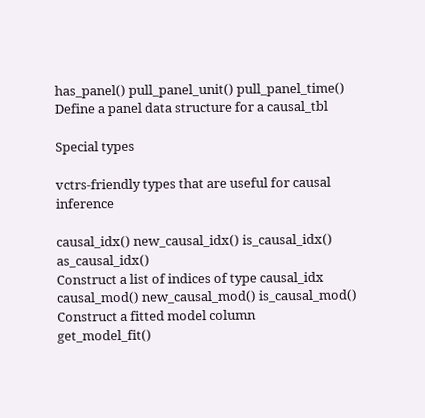has_panel() pull_panel_unit() pull_panel_time()
Define a panel data structure for a causal_tbl

Special types

vctrs-friendly types that are useful for causal inference

causal_idx() new_causal_idx() is_causal_idx() as_causal_idx()
Construct a list of indices of type causal_idx
causal_mod() new_causal_mod() is_causal_mod()
Construct a fitted model column
get_model_fit()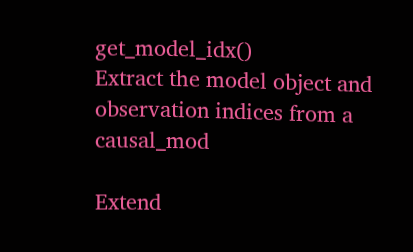get_model_idx()
Extract the model object and observation indices from a causal_mod

Extend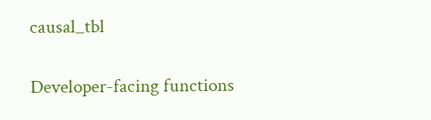causal_tbl

Developer-facing functions